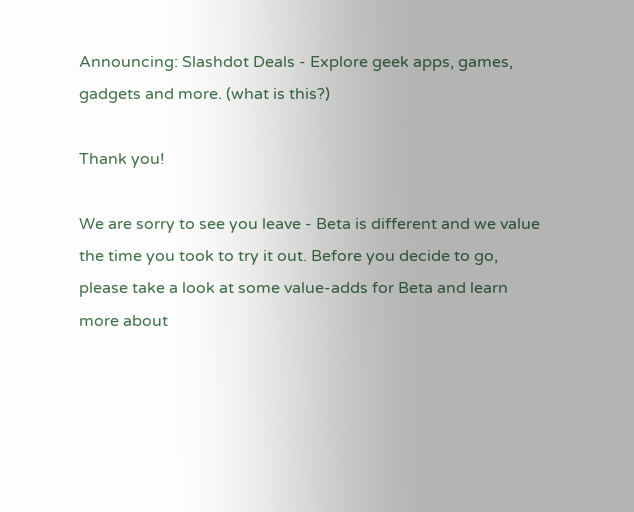Announcing: Slashdot Deals - Explore geek apps, games, gadgets and more. (what is this?)

Thank you!

We are sorry to see you leave - Beta is different and we value the time you took to try it out. Before you decide to go, please take a look at some value-adds for Beta and learn more about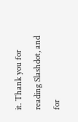it. Thank you for reading Slashdot, and for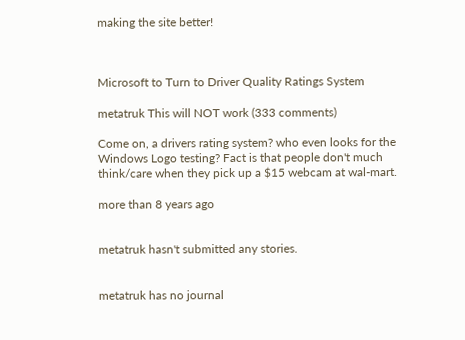making the site better!



Microsoft to Turn to Driver Quality Ratings System

metatruk This will NOT work (333 comments)

Come on, a drivers rating system? who even looks for the Windows Logo testing? Fact is that people don't much think/care when they pick up a $15 webcam at wal-mart.

more than 8 years ago


metatruk hasn't submitted any stories.


metatruk has no journal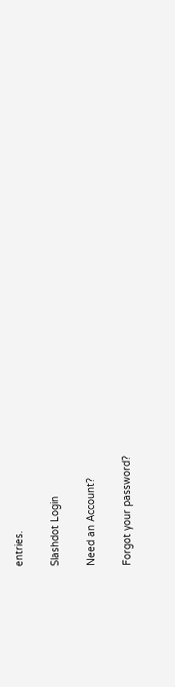entries.

Slashdot Login

Need an Account?

Forgot your password?